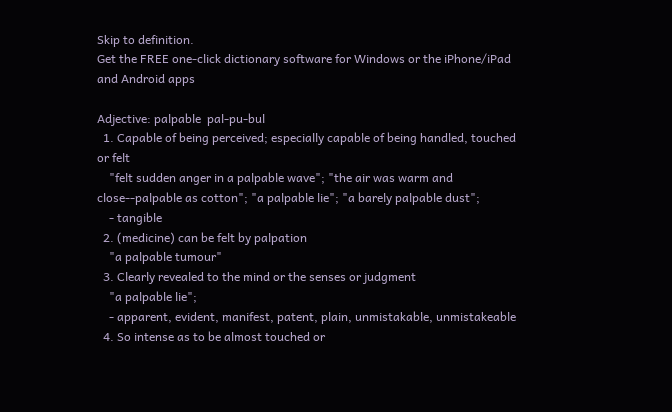Skip to definition.
Get the FREE one-click dictionary software for Windows or the iPhone/iPad and Android apps

Adjective: palpable  pal-pu-bul
  1. Capable of being perceived; especially capable of being handled, touched or felt
    "felt sudden anger in a palpable wave"; "the air was warm and close--palpable as cotton"; "a palpable lie"; "a barely palpable dust";
    - tangible
  2. (medicine) can be felt by palpation
    "a palpable tumour"
  3. Clearly revealed to the mind or the senses or judgment
    "a palpable lie";
    - apparent, evident, manifest, patent, plain, unmistakable, unmistakeable
  4. So intense as to be almost touched or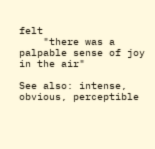felt
    "there was a palpable sense of joy in the air"

See also: intense, obvious, perceptible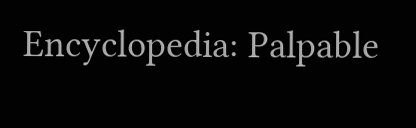Encyclopedia: Palpable